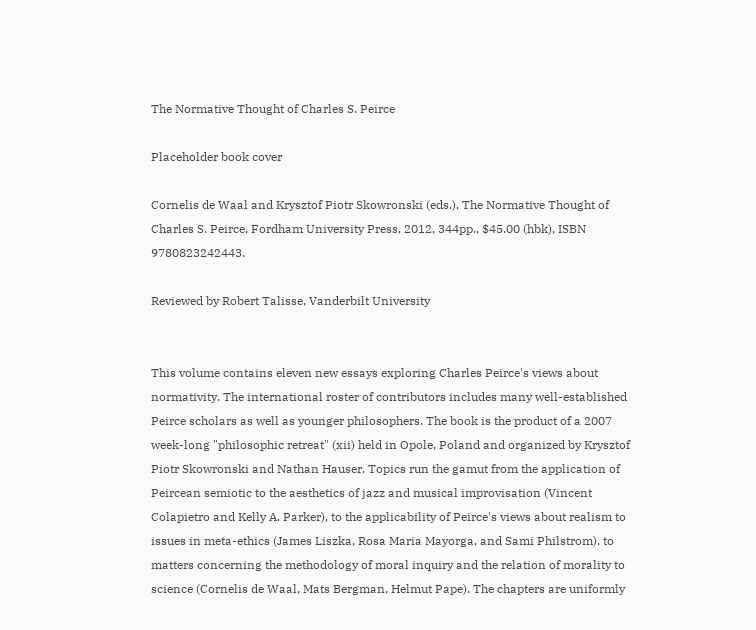The Normative Thought of Charles S. Peirce

Placeholder book cover

Cornelis de Waal and Krysztof Piotr Skowronski (eds.), The Normative Thought of Charles S. Peirce, Fordham University Press, 2012, 344pp., $45.00 (hbk), ISBN 9780823242443.

Reviewed by Robert Talisse, Vanderbilt University


This volume contains eleven new essays exploring Charles Peirce's views about normativity. The international roster of contributors includes many well-established Peirce scholars as well as younger philosophers. The book is the product of a 2007 week-long "philosophic retreat" (xii) held in Opole, Poland and organized by Krysztof Piotr Skowronski and Nathan Hauser. Topics run the gamut from the application of Peircean semiotic to the aesthetics of jazz and musical improvisation (Vincent Colapietro and Kelly A. Parker), to the applicability of Peirce's views about realism to issues in meta-ethics (James Liszka, Rosa Maria Mayorga, and Sami Philstrom), to matters concerning the methodology of moral inquiry and the relation of morality to science (Cornelis de Waal, Mats Bergman, Helmut Pape). The chapters are uniformly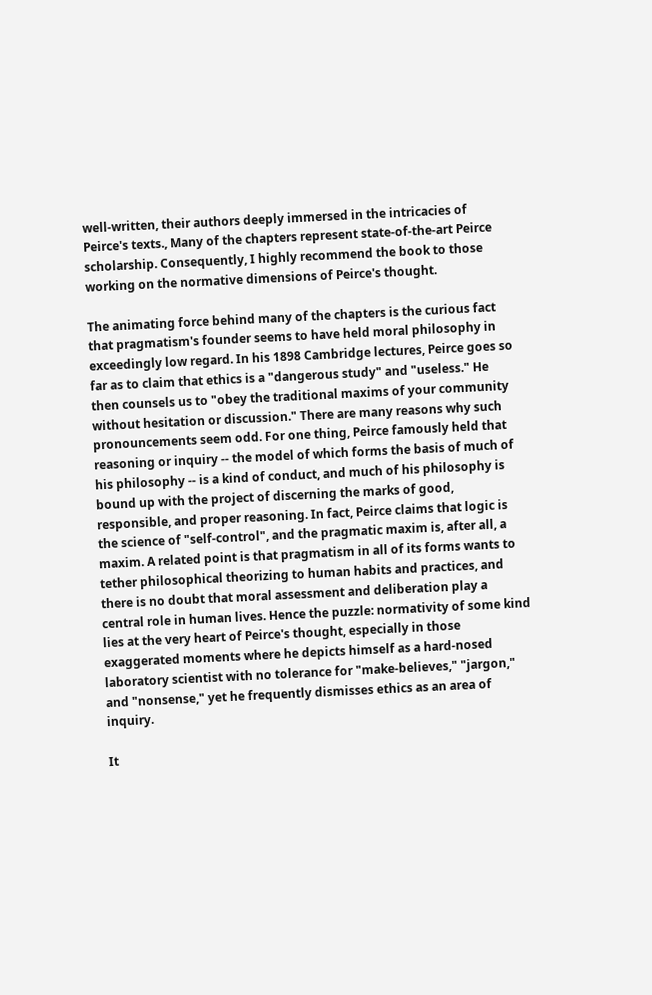well-written, their authors deeply immersed in the intricacies of Peirce's texts., Many of the chapters represent state-of-the-art Peirce scholarship. Consequently, I highly recommend the book to those working on the normative dimensions of Peirce's thought.

The animating force behind many of the chapters is the curious fact that pragmatism's founder seems to have held moral philosophy in exceedingly low regard. In his 1898 Cambridge lectures, Peirce goes so far as to claim that ethics is a "dangerous study" and "useless." He then counsels us to "obey the traditional maxims of your community without hesitation or discussion." There are many reasons why such pronouncements seem odd. For one thing, Peirce famously held that reasoning or inquiry -- the model of which forms the basis of much of his philosophy -- is a kind of conduct, and much of his philosophy is bound up with the project of discerning the marks of good, responsible, and proper reasoning. In fact, Peirce claims that logic is the science of "self-control", and the pragmatic maxim is, after all, a maxim. A related point is that pragmatism in all of its forms wants to tether philosophical theorizing to human habits and practices, and there is no doubt that moral assessment and deliberation play a central role in human lives. Hence the puzzle: normativity of some kind lies at the very heart of Peirce's thought, especially in those exaggerated moments where he depicts himself as a hard-nosed laboratory scientist with no tolerance for "make-believes," "jargon," and "nonsense," yet he frequently dismisses ethics as an area of inquiry.

It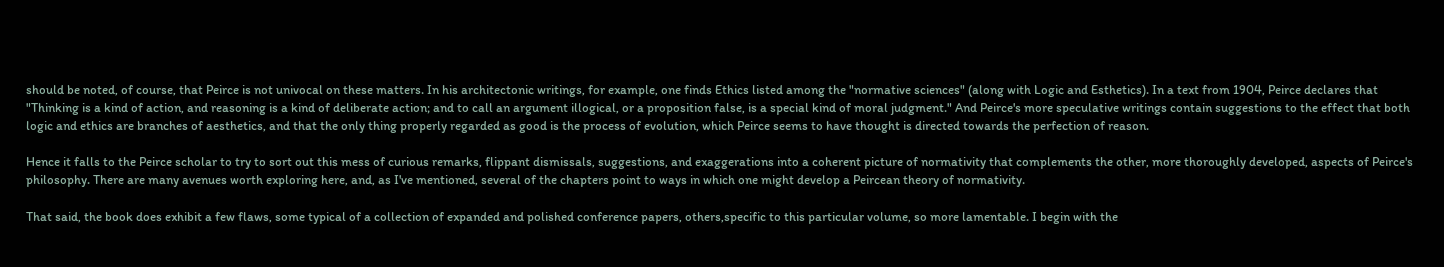should be noted, of course, that Peirce is not univocal on these matters. In his architectonic writings, for example, one finds Ethics listed among the "normative sciences" (along with Logic and Esthetics). In a text from 1904, Peirce declares that "Thinking is a kind of action, and reasoning is a kind of deliberate action; and to call an argument illogical, or a proposition false, is a special kind of moral judgment." And Peirce's more speculative writings contain suggestions to the effect that both logic and ethics are branches of aesthetics, and that the only thing properly regarded as good is the process of evolution, which Peirce seems to have thought is directed towards the perfection of reason.

Hence it falls to the Peirce scholar to try to sort out this mess of curious remarks, flippant dismissals, suggestions, and exaggerations into a coherent picture of normativity that complements the other, more thoroughly developed, aspects of Peirce's philosophy. There are many avenues worth exploring here, and, as I've mentioned, several of the chapters point to ways in which one might develop a Peircean theory of normativity.

That said, the book does exhibit a few flaws, some typical of a collection of expanded and polished conference papers, others,specific to this particular volume, so more lamentable. I begin with the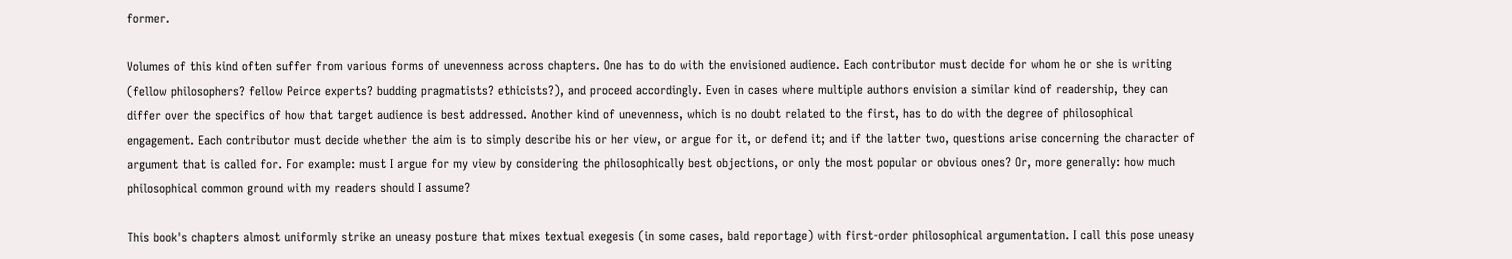former.

Volumes of this kind often suffer from various forms of unevenness across chapters. One has to do with the envisioned audience. Each contributor must decide for whom he or she is writing (fellow philosophers? fellow Peirce experts? budding pragmatists? ethicists?), and proceed accordingly. Even in cases where multiple authors envision a similar kind of readership, they can differ over the specifics of how that target audience is best addressed. Another kind of unevenness, which is no doubt related to the first, has to do with the degree of philosophical engagement. Each contributor must decide whether the aim is to simply describe his or her view, or argue for it, or defend it; and if the latter two, questions arise concerning the character of argument that is called for. For example: must I argue for my view by considering the philosophically best objections, or only the most popular or obvious ones? Or, more generally: how much philosophical common ground with my readers should I assume?

This book's chapters almost uniformly strike an uneasy posture that mixes textual exegesis (in some cases, bald reportage) with first-order philosophical argumentation. I call this pose uneasy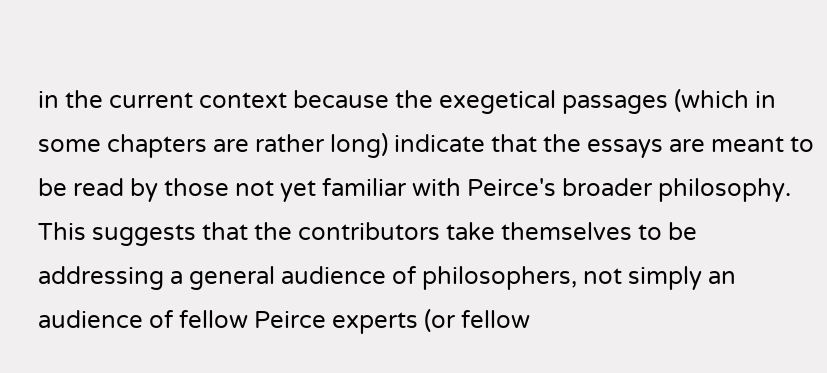in the current context because the exegetical passages (which in some chapters are rather long) indicate that the essays are meant to be read by those not yet familiar with Peirce's broader philosophy. This suggests that the contributors take themselves to be addressing a general audience of philosophers, not simply an audience of fellow Peirce experts (or fellow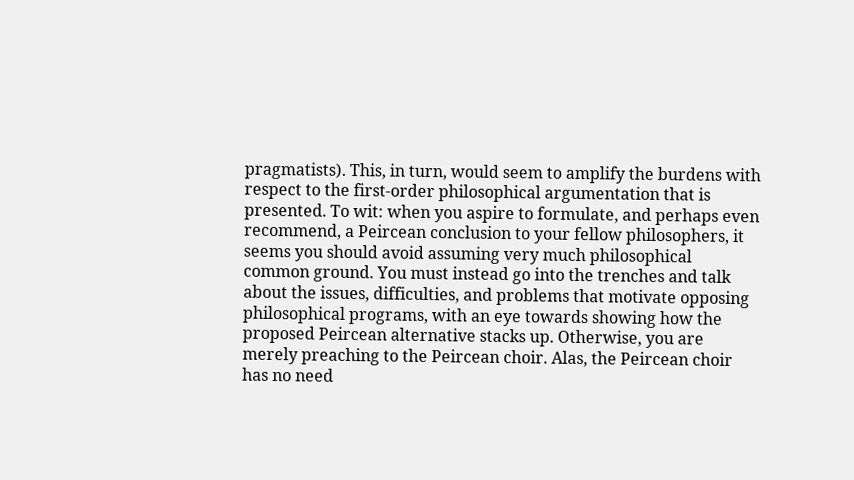pragmatists). This, in turn, would seem to amplify the burdens with respect to the first-order philosophical argumentation that is presented. To wit: when you aspire to formulate, and perhaps even recommend, a Peircean conclusion to your fellow philosophers, it seems you should avoid assuming very much philosophical common ground. You must instead go into the trenches and talk about the issues, difficulties, and problems that motivate opposing philosophical programs, with an eye towards showing how the proposed Peircean alternative stacks up. Otherwise, you are merely preaching to the Peircean choir. Alas, the Peircean choir has no need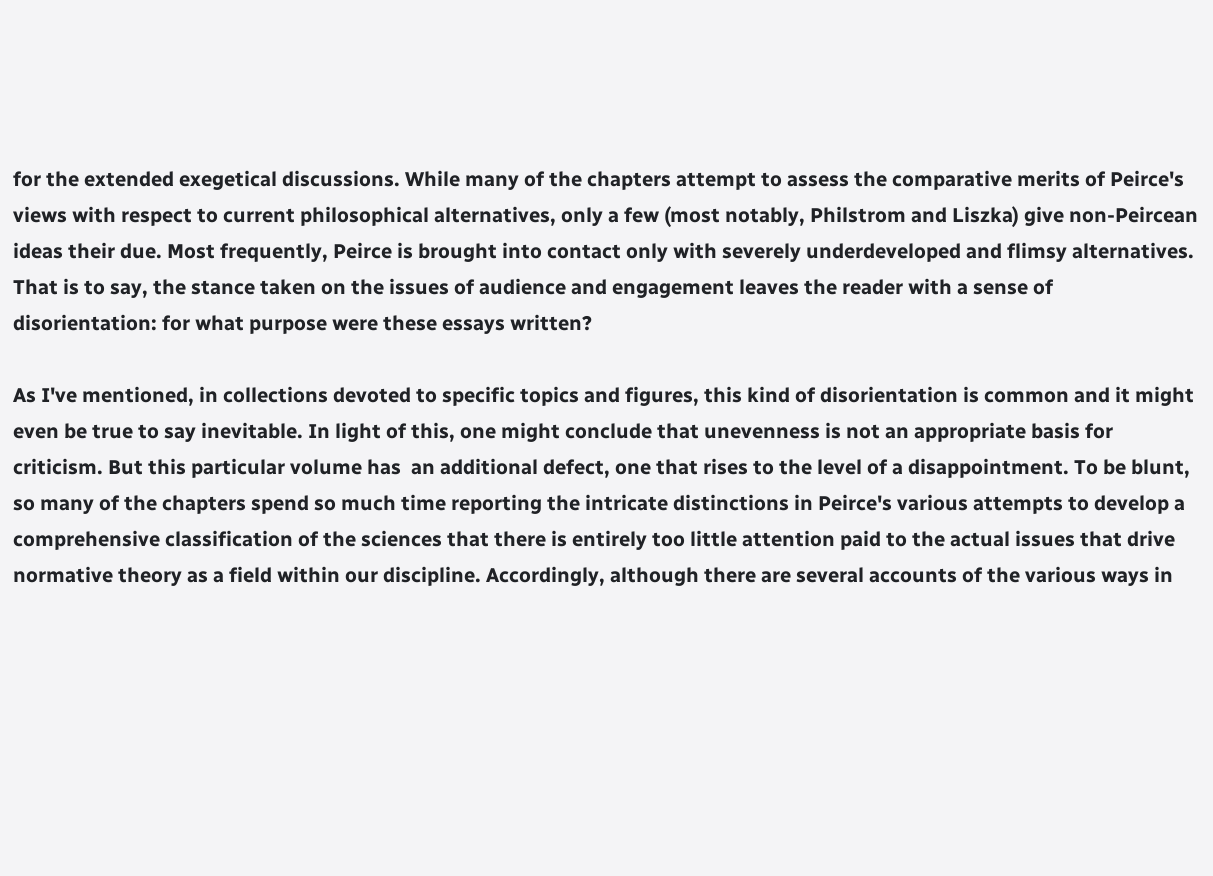for the extended exegetical discussions. While many of the chapters attempt to assess the comparative merits of Peirce's views with respect to current philosophical alternatives, only a few (most notably, Philstrom and Liszka) give non-Peircean ideas their due. Most frequently, Peirce is brought into contact only with severely underdeveloped and flimsy alternatives. That is to say, the stance taken on the issues of audience and engagement leaves the reader with a sense of disorientation: for what purpose were these essays written?

As I've mentioned, in collections devoted to specific topics and figures, this kind of disorientation is common and it might even be true to say inevitable. In light of this, one might conclude that unevenness is not an appropriate basis for criticism. But this particular volume has  an additional defect, one that rises to the level of a disappointment. To be blunt, so many of the chapters spend so much time reporting the intricate distinctions in Peirce's various attempts to develop a comprehensive classification of the sciences that there is entirely too little attention paid to the actual issues that drive normative theory as a field within our discipline. Accordingly, although there are several accounts of the various ways in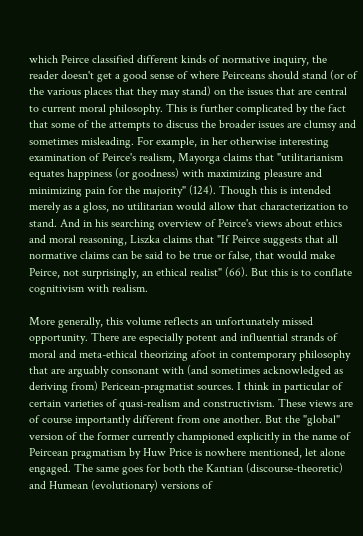which Peirce classified different kinds of normative inquiry, the reader doesn't get a good sense of where Peirceans should stand (or of the various places that they may stand) on the issues that are central to current moral philosophy. This is further complicated by the fact that some of the attempts to discuss the broader issues are clumsy and sometimes misleading. For example, in her otherwise interesting examination of Peirce's realism, Mayorga claims that "utilitarianism equates happiness (or goodness) with maximizing pleasure and minimizing pain for the majority" (124). Though this is intended merely as a gloss, no utilitarian would allow that characterization to stand. And in his searching overview of Peirce's views about ethics and moral reasoning, Liszka claims that "If Peirce suggests that all normative claims can be said to be true or false, that would make Peirce, not surprisingly, an ethical realist" (66). But this is to conflate cognitivism with realism.

More generally, this volume reflects an unfortunately missed opportunity. There are especially potent and influential strands of moral and meta-ethical theorizing afoot in contemporary philosophy that are arguably consonant with (and sometimes acknowledged as deriving from) Pericean-pragmatist sources. I think in particular of certain varieties of quasi-realism and constructivism. These views are of course importantly different from one another. But the "global" version of the former currently championed explicitly in the name of Peircean pragmatism by Huw Price is nowhere mentioned, let alone engaged. The same goes for both the Kantian (discourse-theoretic) and Humean (evolutionary) versions of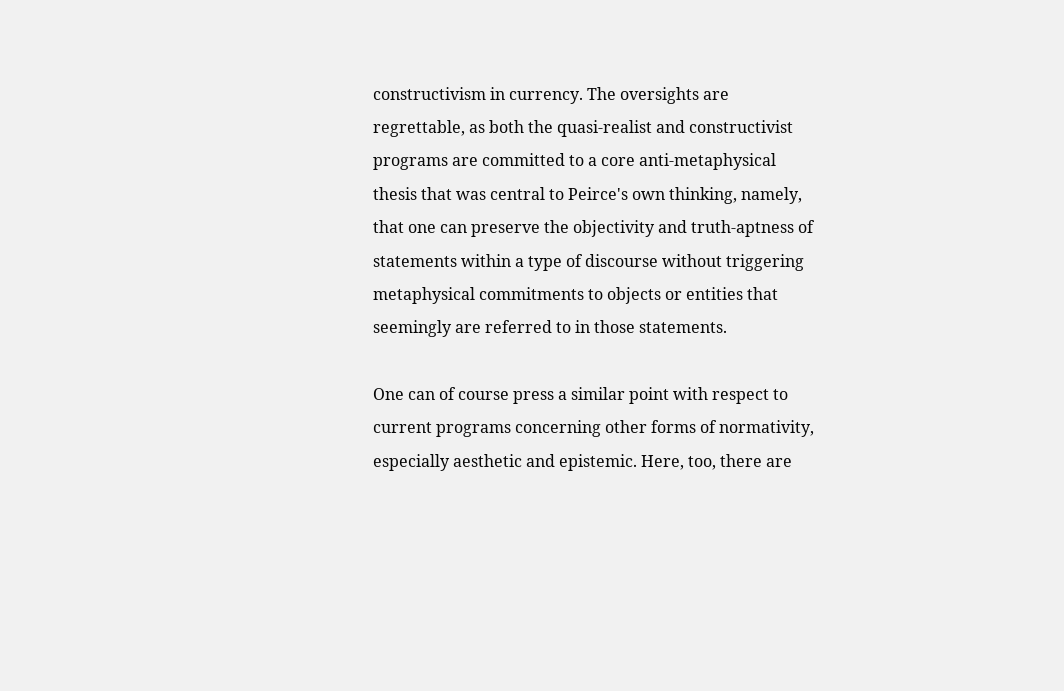constructivism in currency. The oversights are regrettable, as both the quasi-realist and constructivist programs are committed to a core anti-metaphysical thesis that was central to Peirce's own thinking, namely, that one can preserve the objectivity and truth-aptness of statements within a type of discourse without triggering metaphysical commitments to objects or entities that seemingly are referred to in those statements.

One can of course press a similar point with respect to current programs concerning other forms of normativity, especially aesthetic and epistemic. Here, too, there are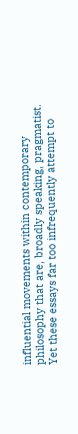influential movements within contemporary philosophy that are, broadly speaking, pragmatist. Yet these essays far too infrequently attempt to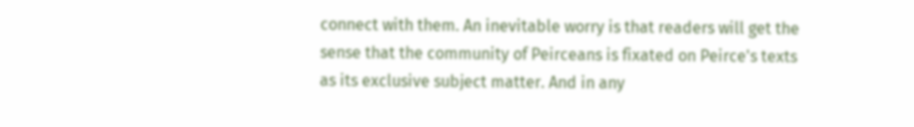connect with them. An inevitable worry is that readers will get the sense that the community of Peirceans is fixated on Peirce's texts as its exclusive subject matter. And in any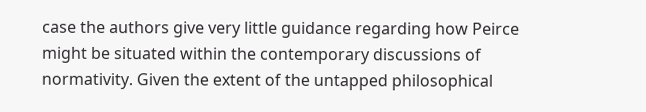case the authors give very little guidance regarding how Peirce might be situated within the contemporary discussions of normativity. Given the extent of the untapped philosophical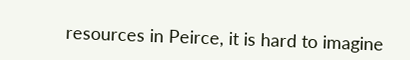resources in Peirce, it is hard to imagine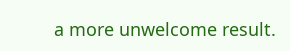a more unwelcome result.